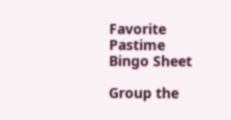Favorite Pastime Bingo Sheet

Group the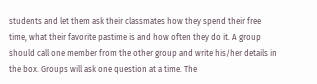students and let them ask their classmates how they spend their free time, what their favorite pastime is and how often they do it. A group should call one member from the other group and write his/her details in the box. Groups will ask one question at a time. The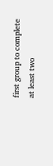first group to complete at least two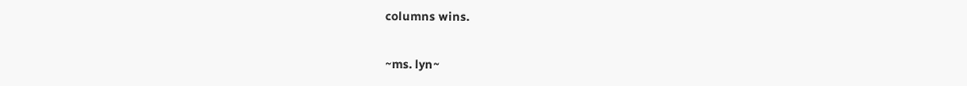columns wins.


~ms. lyn~